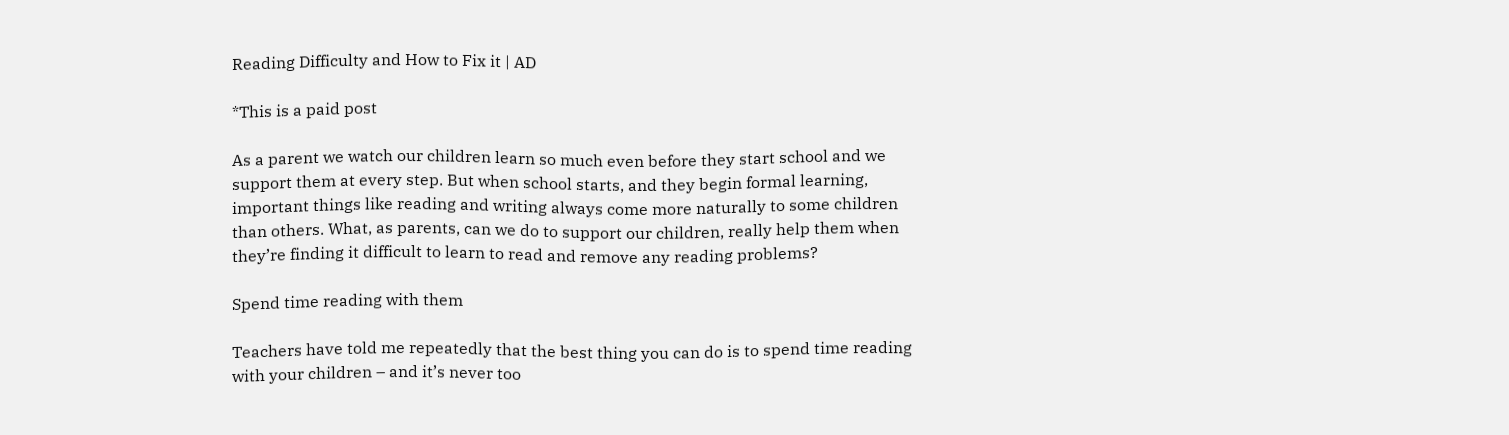Reading Difficulty and How to Fix it | AD

*This is a paid post

As a parent we watch our children learn so much even before they start school and we support them at every step. But when school starts, and they begin formal learning, important things like reading and writing always come more naturally to some children than others. What, as parents, can we do to support our children, really help them when they’re finding it difficult to learn to read and remove any reading problems?

Spend time reading with them

Teachers have told me repeatedly that the best thing you can do is to spend time reading with your children – and it’s never too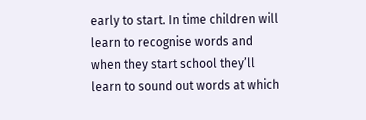early to start. In time children will learn to recognise words and when they start school they’ll learn to sound out words at which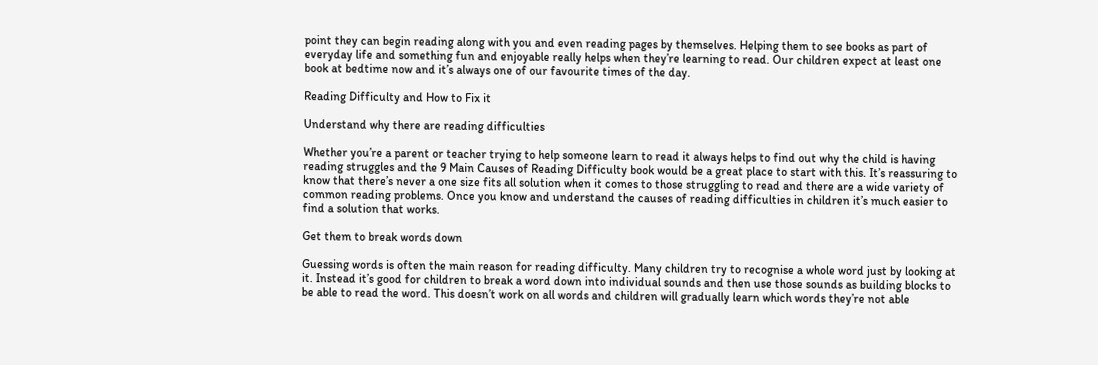point they can begin reading along with you and even reading pages by themselves. Helping them to see books as part of everyday life and something fun and enjoyable really helps when they’re learning to read. Our children expect at least one book at bedtime now and it’s always one of our favourite times of the day.

Reading Difficulty and How to Fix it

Understand why there are reading difficulties

Whether you’re a parent or teacher trying to help someone learn to read it always helps to find out why the child is having reading struggles and the 9 Main Causes of Reading Difficulty book would be a great place to start with this. It’s reassuring to know that there’s never a one size fits all solution when it comes to those struggling to read and there are a wide variety of common reading problems. Once you know and understand the causes of reading difficulties in children it’s much easier to find a solution that works.

Get them to break words down

Guessing words is often the main reason for reading difficulty. Many children try to recognise a whole word just by looking at it. Instead it’s good for children to break a word down into individual sounds and then use those sounds as building blocks to be able to read the word. This doesn’t work on all words and children will gradually learn which words they’re not able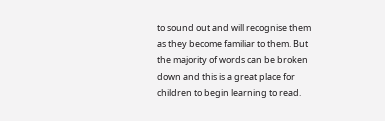to sound out and will recognise them as they become familiar to them. But the majority of words can be broken down and this is a great place for children to begin learning to read.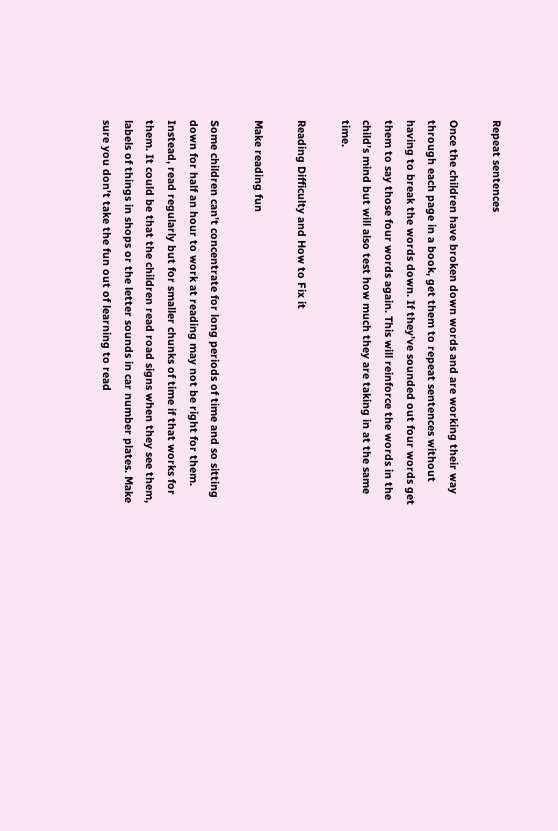Repeat sentences

Once the children have broken down words and are working their way through each page in a book, get them to repeat sentences without having to break the words down. If they’ve sounded out four words get them to say those four words again. This will reinforce the words in the child’s mind but will also test how much they are taking in at the same time.

Reading Difficulty and How to Fix it

Make reading fun

Some children can’t concentrate for long periods of time and so sitting down for half an hour to work at reading may not be right for them. Instead, read regularly but for smaller chunks of time if that works for them. It could be that the children read road signs when they see them, labels of things in shops or the letter sounds in car number plates. Make sure you don’t take the fun out of learning to read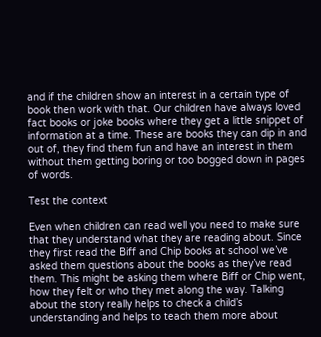and if the children show an interest in a certain type of book then work with that. Our children have always loved fact books or joke books where they get a little snippet of information at a time. These are books they can dip in and out of, they find them fun and have an interest in them without them getting boring or too bogged down in pages of words.

Test the context

Even when children can read well you need to make sure that they understand what they are reading about. Since they first read the Biff and Chip books at school we’ve asked them questions about the books as they’ve read them. This might be asking them where Biff or Chip went, how they felt or who they met along the way. Talking about the story really helps to check a child’s understanding and helps to teach them more about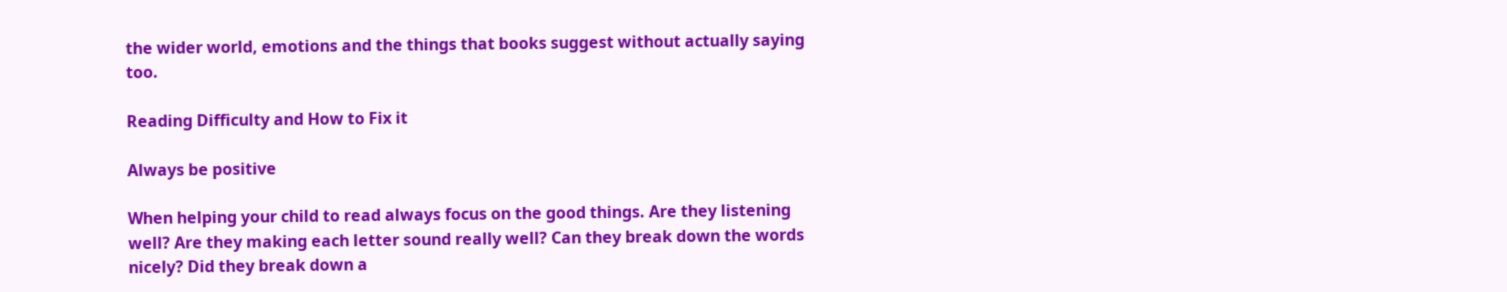the wider world, emotions and the things that books suggest without actually saying too.

Reading Difficulty and How to Fix it

Always be positive

When helping your child to read always focus on the good things. Are they listening well? Are they making each letter sound really well? Can they break down the words nicely? Did they break down a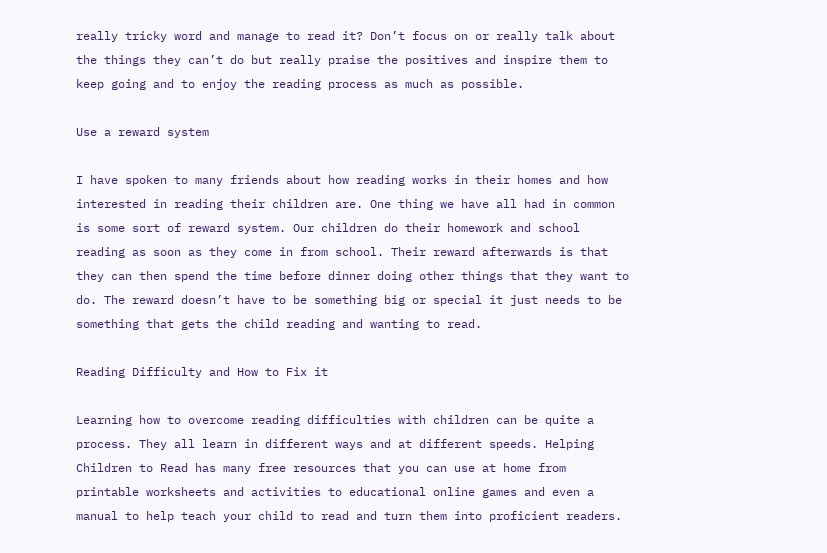really tricky word and manage to read it? Don’t focus on or really talk about the things they can’t do but really praise the positives and inspire them to keep going and to enjoy the reading process as much as possible.

Use a reward system

I have spoken to many friends about how reading works in their homes and how interested in reading their children are. One thing we have all had in common is some sort of reward system. Our children do their homework and school reading as soon as they come in from school. Their reward afterwards is that they can then spend the time before dinner doing other things that they want to do. The reward doesn’t have to be something big or special it just needs to be something that gets the child reading and wanting to read.

Reading Difficulty and How to Fix it

Learning how to overcome reading difficulties with children can be quite a process. They all learn in different ways and at different speeds. Helping Children to Read has many free resources that you can use at home from printable worksheets and activities to educational online games and even a manual to help teach your child to read and turn them into proficient readers.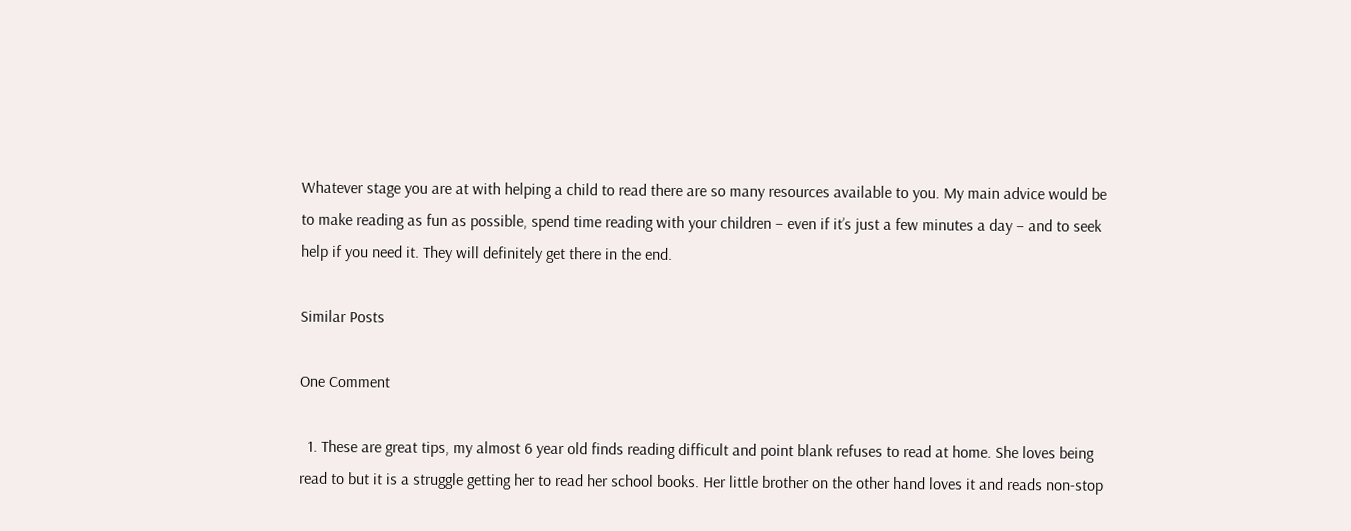Whatever stage you are at with helping a child to read there are so many resources available to you. My main advice would be to make reading as fun as possible, spend time reading with your children – even if it’s just a few minutes a day – and to seek help if you need it. They will definitely get there in the end.

Similar Posts

One Comment

  1. These are great tips, my almost 6 year old finds reading difficult and point blank refuses to read at home. She loves being read to but it is a struggle getting her to read her school books. Her little brother on the other hand loves it and reads non-stop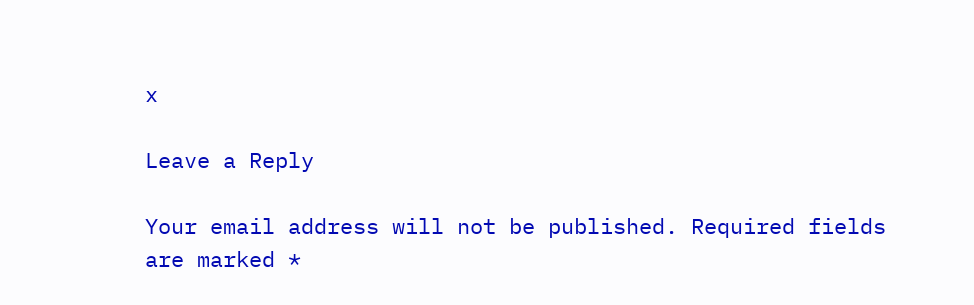x

Leave a Reply

Your email address will not be published. Required fields are marked *